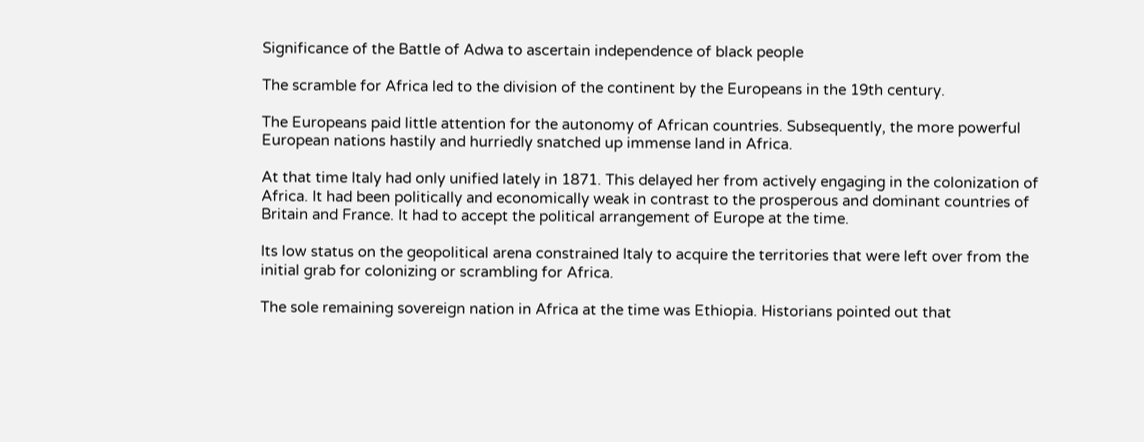Significance of the Battle of Adwa to ascertain independence of black people

The scramble for Africa led to the division of the continent by the Europeans in the 19th century.

The Europeans paid little attention for the autonomy of African countries. Subsequently, the more powerful European nations hastily and hurriedly snatched up immense land in Africa.

At that time Italy had only unified lately in 1871. This delayed her from actively engaging in the colonization of Africa. It had been politically and economically weak in contrast to the prosperous and dominant countries of Britain and France. It had to accept the political arrangement of Europe at the time.

Its low status on the geopolitical arena constrained Italy to acquire the territories that were left over from the initial grab for colonizing or scrambling for Africa.

The sole remaining sovereign nation in Africa at the time was Ethiopia. Historians pointed out that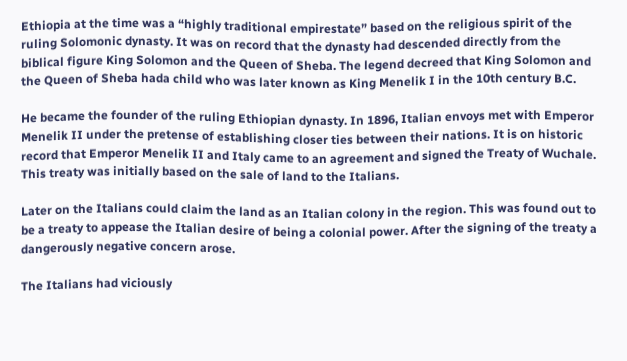Ethiopia at the time was a “highly traditional empirestate” based on the religious spirit of the ruling Solomonic dynasty. It was on record that the dynasty had descended directly from the biblical figure King Solomon and the Queen of Sheba. The legend decreed that King Solomon and the Queen of Sheba hada child who was later known as King Menelik I in the 10th century B.C.

He became the founder of the ruling Ethiopian dynasty. In 1896, Italian envoys met with Emperor Menelik II under the pretense of establishing closer ties between their nations. It is on historic record that Emperor Menelik II and Italy came to an agreement and signed the Treaty of Wuchale. This treaty was initially based on the sale of land to the Italians.

Later on the Italians could claim the land as an Italian colony in the region. This was found out to be a treaty to appease the Italian desire of being a colonial power. After the signing of the treaty a dangerously negative concern arose.

The Italians had viciously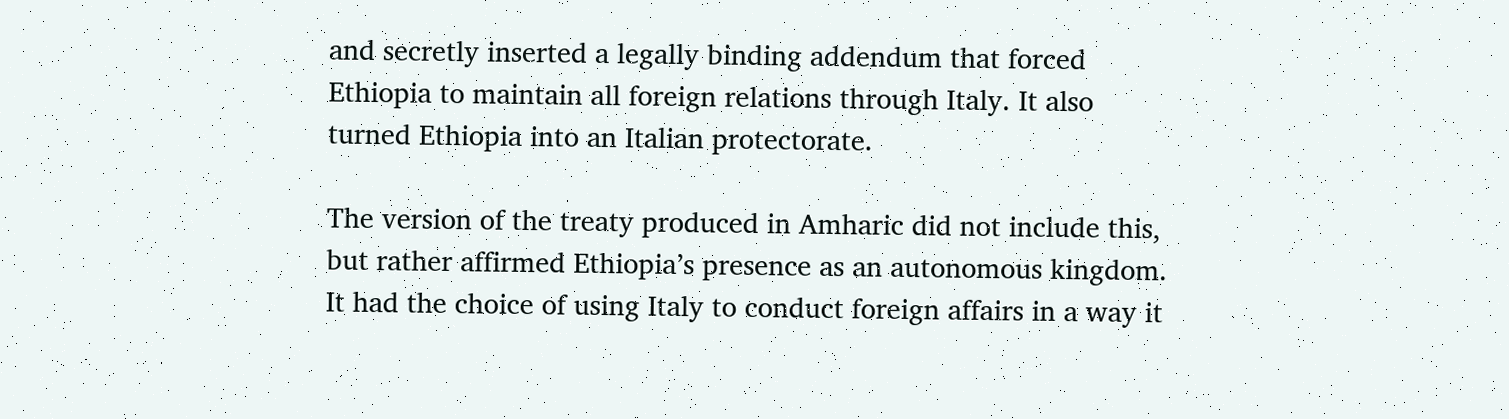and secretly inserted a legally binding addendum that forced Ethiopia to maintain all foreign relations through Italy. It also turned Ethiopia into an Italian protectorate.

The version of the treaty produced in Amharic did not include this, but rather affirmed Ethiopia’s presence as an autonomous kingdom. It had the choice of using Italy to conduct foreign affairs in a way it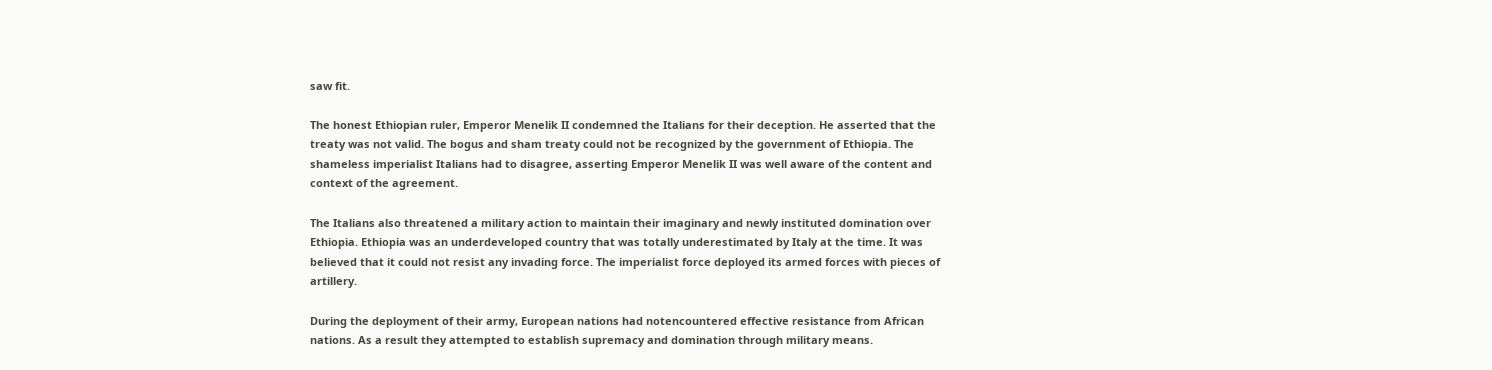saw fit.

The honest Ethiopian ruler, Emperor Menelik II condemned the Italians for their deception. He asserted that the treaty was not valid. The bogus and sham treaty could not be recognized by the government of Ethiopia. The shameless imperialist Italians had to disagree, asserting Emperor Menelik II was well aware of the content and context of the agreement.

The Italians also threatened a military action to maintain their imaginary and newly instituted domination over Ethiopia. Ethiopia was an underdeveloped country that was totally underestimated by Italy at the time. It was believed that it could not resist any invading force. The imperialist force deployed its armed forces with pieces of artillery.

During the deployment of their army, European nations had notencountered effective resistance from African nations. As a result they attempted to establish supremacy and domination through military means.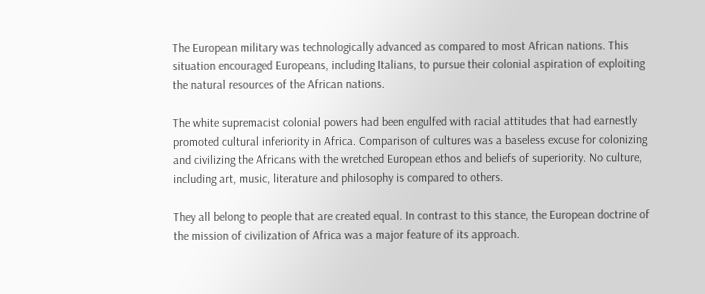The European military was technologically advanced as compared to most African nations. This situation encouraged Europeans, including Italians, to pursue their colonial aspiration of exploiting the natural resources of the African nations.

The white supremacist colonial powers had been engulfed with racial attitudes that had earnestly promoted cultural inferiority in Africa. Comparison of cultures was a baseless excuse for colonizing and civilizing the Africans with the wretched European ethos and beliefs of superiority. No culture, including art, music, literature and philosophy is compared to others.

They all belong to people that are created equal. In contrast to this stance, the European doctrine of the mission of civilization of Africa was a major feature of its approach.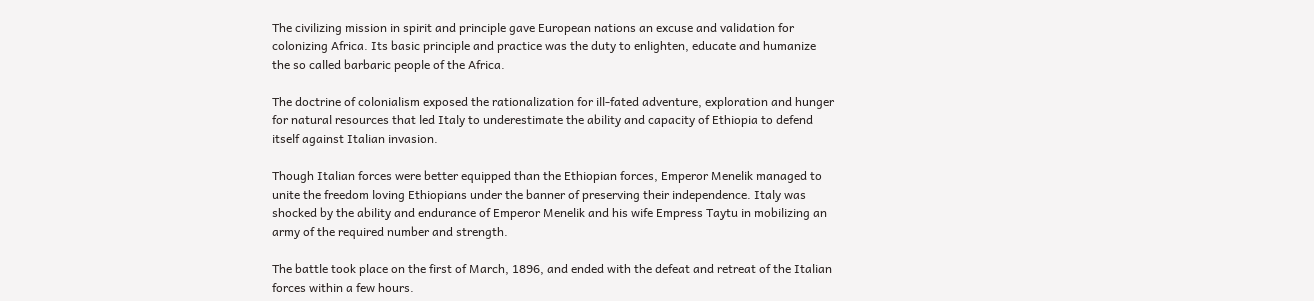The civilizing mission in spirit and principle gave European nations an excuse and validation for colonizing Africa. Its basic principle and practice was the duty to enlighten, educate and humanize the so called barbaric people of the Africa.

The doctrine of colonialism exposed the rationalization for ill-fated adventure, exploration and hunger for natural resources that led Italy to underestimate the ability and capacity of Ethiopia to defend itself against Italian invasion.

Though Italian forces were better equipped than the Ethiopian forces, Emperor Menelik managed to unite the freedom loving Ethiopians under the banner of preserving their independence. Italy was shocked by the ability and endurance of Emperor Menelik and his wife Empress Taytu in mobilizing an army of the required number and strength.

The battle took place on the first of March, 1896, and ended with the defeat and retreat of the Italian forces within a few hours.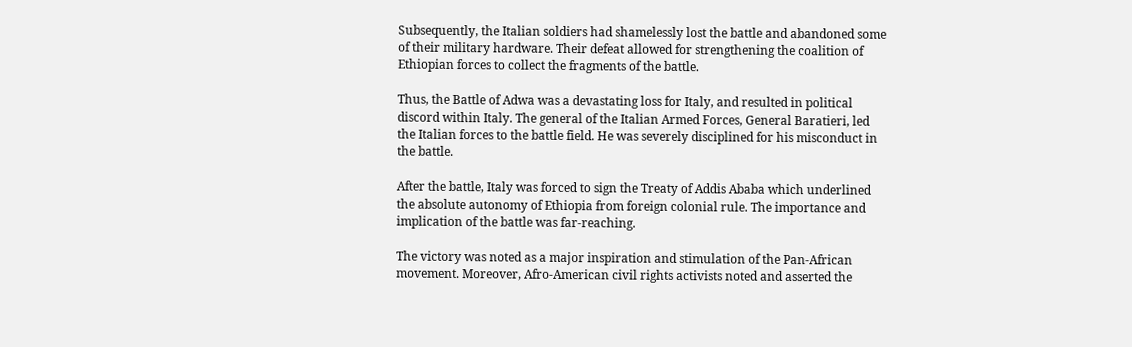Subsequently, the Italian soldiers had shamelessly lost the battle and abandoned some of their military hardware. Their defeat allowed for strengthening the coalition of Ethiopian forces to collect the fragments of the battle.

Thus, the Battle of Adwa was a devastating loss for Italy, and resulted in political discord within Italy. The general of the Italian Armed Forces, General Baratieri, led the Italian forces to the battle field. He was severely disciplined for his misconduct in the battle.

After the battle, Italy was forced to sign the Treaty of Addis Ababa which underlined the absolute autonomy of Ethiopia from foreign colonial rule. The importance and implication of the battle was far-reaching.

The victory was noted as a major inspiration and stimulation of the Pan-African movement. Moreover, Afro-American civil rights activists noted and asserted the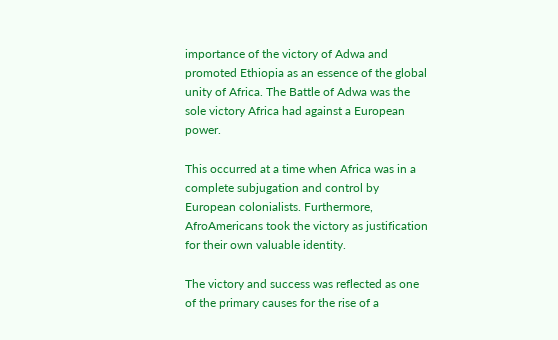importance of the victory of Adwa and promoted Ethiopia as an essence of the global unity of Africa. The Battle of Adwa was the sole victory Africa had against a European power.

This occurred at a time when Africa was in a complete subjugation and control by European colonialists. Furthermore, AfroAmericans took the victory as justification for their own valuable identity.

The victory and success was reflected as one of the primary causes for the rise of a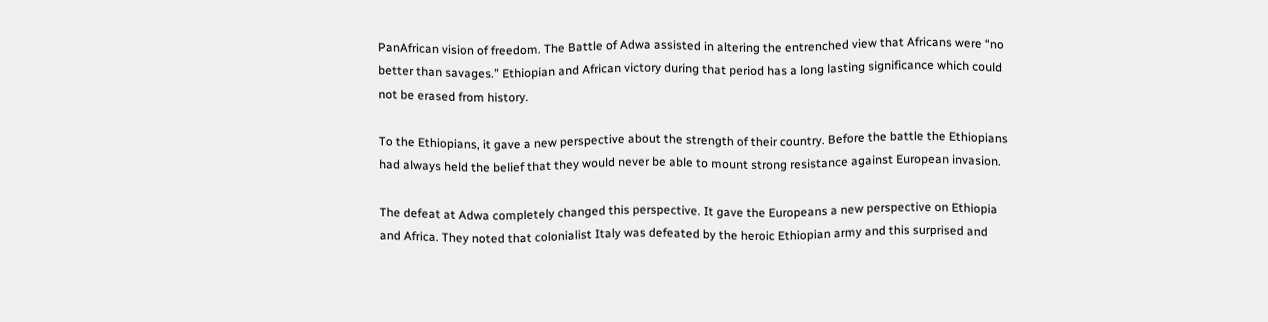PanAfrican vision of freedom. The Battle of Adwa assisted in altering the entrenched view that Africans were “no better than savages.” Ethiopian and African victory during that period has a long lasting significance which could not be erased from history.

To the Ethiopians, it gave a new perspective about the strength of their country. Before the battle the Ethiopians had always held the belief that they would never be able to mount strong resistance against European invasion.

The defeat at Adwa completely changed this perspective. It gave the Europeans a new perspective on Ethiopia and Africa. They noted that colonialist Italy was defeated by the heroic Ethiopian army and this surprised and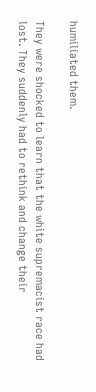humiliated them.

They were shocked to learn that the white supremacist race had lost. They suddenly had to rethink and change their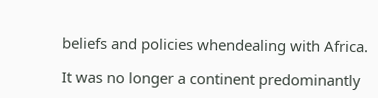beliefs and policies whendealing with Africa.

It was no longer a continent predominantly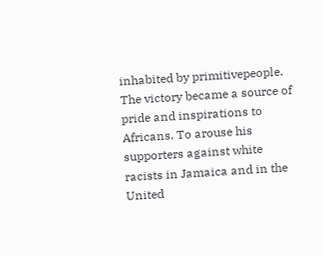inhabited by primitivepeople. The victory became a source of pride and inspirations to Africans. To arouse his supporters against white racists in Jamaica and in the United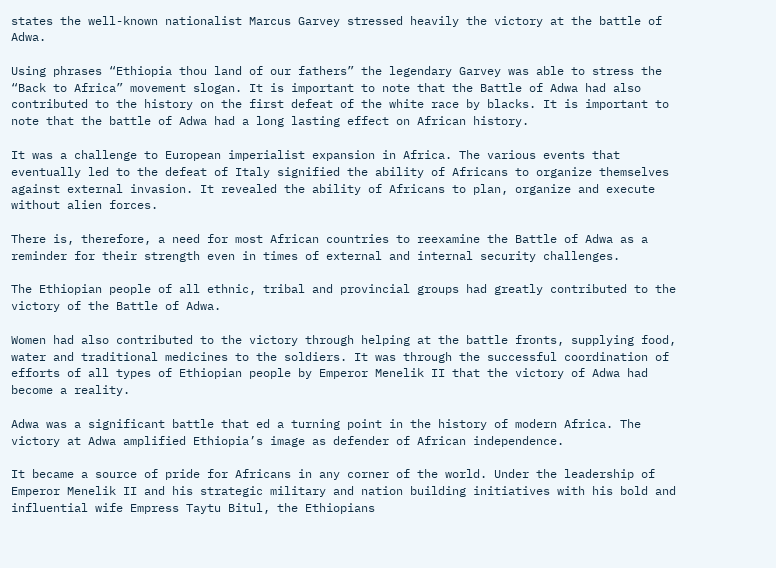states the well-known nationalist Marcus Garvey stressed heavily the victory at the battle of Adwa.

Using phrases “Ethiopia thou land of our fathers” the legendary Garvey was able to stress the “Back to Africa” movement slogan. It is important to note that the Battle of Adwa had also contributed to the history on the first defeat of the white race by blacks. It is important to note that the battle of Adwa had a long lasting effect on African history.

It was a challenge to European imperialist expansion in Africa. The various events that eventually led to the defeat of Italy signified the ability of Africans to organize themselves against external invasion. It revealed the ability of Africans to plan, organize and execute without alien forces.

There is, therefore, a need for most African countries to reexamine the Battle of Adwa as a reminder for their strength even in times of external and internal security challenges.

The Ethiopian people of all ethnic, tribal and provincial groups had greatly contributed to the victory of the Battle of Adwa.

Women had also contributed to the victory through helping at the battle fronts, supplying food, water and traditional medicines to the soldiers. It was through the successful coordination of efforts of all types of Ethiopian people by Emperor Menelik II that the victory of Adwa had become a reality.

Adwa was a significant battle that ed a turning point in the history of modern Africa. The victory at Adwa amplified Ethiopia’s image as defender of African independence.

It became a source of pride for Africans in any corner of the world. Under the leadership of Emperor Menelik II and his strategic military and nation building initiatives with his bold and influential wife Empress Taytu Bitul, the Ethiopians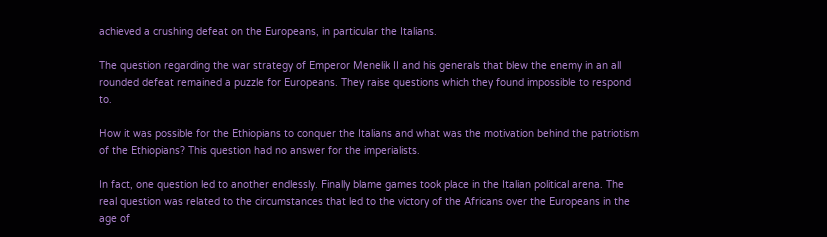achieved a crushing defeat on the Europeans, in particular the Italians.

The question regarding the war strategy of Emperor Menelik II and his generals that blew the enemy in an all rounded defeat remained a puzzle for Europeans. They raise questions which they found impossible to respond to.

How it was possible for the Ethiopians to conquer the Italians and what was the motivation behind the patriotism of the Ethiopians? This question had no answer for the imperialists.

In fact, one question led to another endlessly. Finally blame games took place in the Italian political arena. The real question was related to the circumstances that led to the victory of the Africans over the Europeans in the age of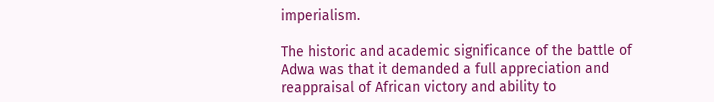imperialism.

The historic and academic significance of the battle of Adwa was that it demanded a full appreciation and reappraisal of African victory and ability to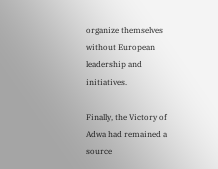organize themselves without European leadership and initiatives.

Finally, the Victory of Adwa had remained a source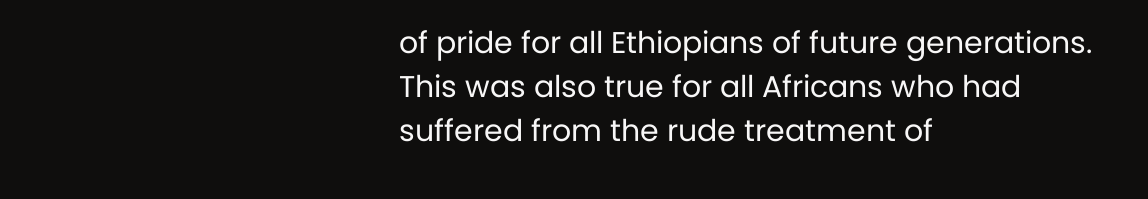of pride for all Ethiopians of future generations. This was also true for all Africans who had suffered from the rude treatment of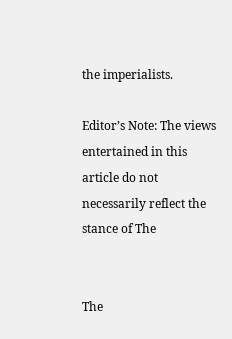the imperialists.

Editor’s Note: The views entertained in this article do not necessarily reflect the stance of The


The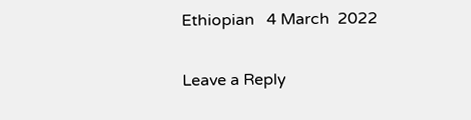Ethiopian   4 March  2022

Leave a Reply